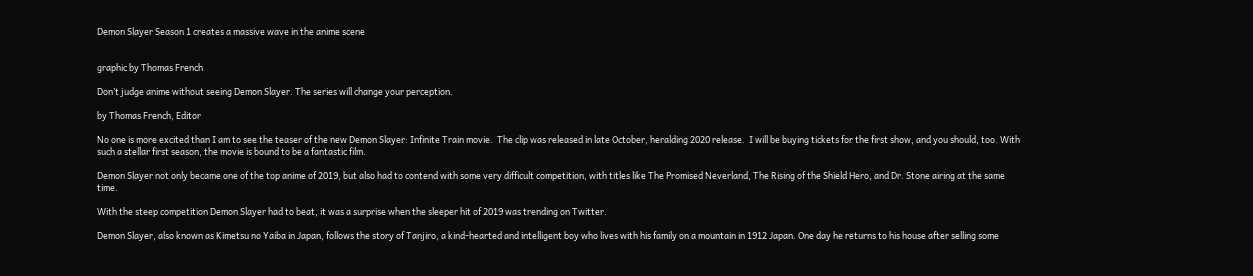Demon Slayer Season 1 creates a massive wave in the anime scene


graphic by Thomas French

Don’t judge anime without seeing Demon Slayer. The series will change your perception.

by Thomas French, Editor

No one is more excited than I am to see the teaser of the new Demon Slayer: Infinite Train movie.  The clip was released in late October, heralding 2020 release.  I will be buying tickets for the first show, and you should, too. With such a stellar first season, the movie is bound to be a fantastic film.

Demon Slayer not only became one of the top anime of 2019, but also had to contend with some very difficult competition, with titles like The Promised Neverland, The Rising of the Shield Hero, and Dr. Stone airing at the same time.

With the steep competition Demon Slayer had to beat, it was a surprise when the sleeper hit of 2019 was trending on Twitter.

Demon Slayer, also known as Kimetsu no Yaiba in Japan, follows the story of Tanjiro, a kind-hearted and intelligent boy who lives with his family on a mountain in 1912 Japan. One day he returns to his house after selling some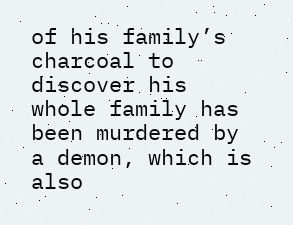of his family’s charcoal to discover his whole family has been murdered by a demon, which is also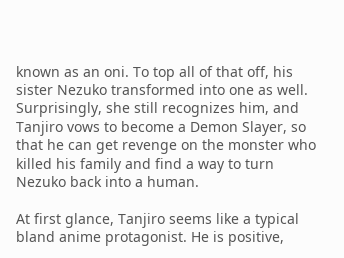known as an oni. To top all of that off, his sister Nezuko transformed into one as well. Surprisingly, she still recognizes him, and Tanjiro vows to become a Demon Slayer, so that he can get revenge on the monster who killed his family and find a way to turn Nezuko back into a human.

At first glance, Tanjiro seems like a typical bland anime protagonist. He is positive,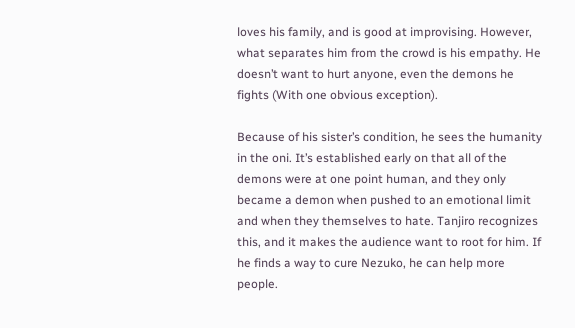loves his family, and is good at improvising. However, what separates him from the crowd is his empathy. He doesn’t want to hurt anyone, even the demons he fights (With one obvious exception).

Because of his sister’s condition, he sees the humanity in the oni. It’s established early on that all of the demons were at one point human, and they only became a demon when pushed to an emotional limit and when they themselves to hate. Tanjiro recognizes this, and it makes the audience want to root for him. If he finds a way to cure Nezuko, he can help more people.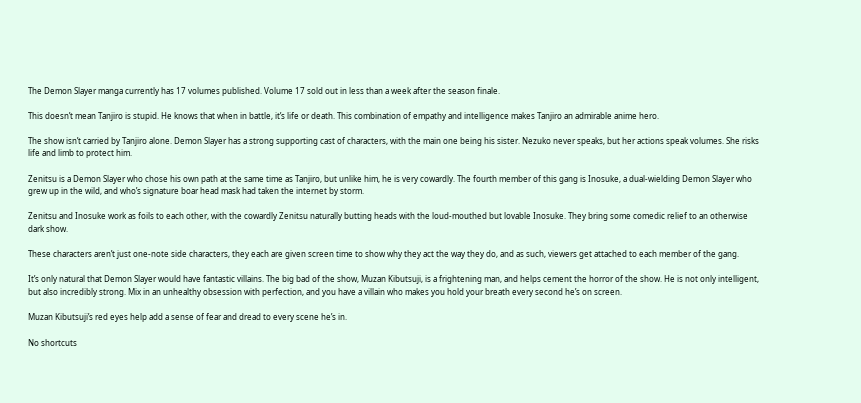The Demon Slayer manga currently has 17 volumes published. Volume 17 sold out in less than a week after the season finale.

This doesn’t mean Tanjiro is stupid. He knows that when in battle, it’s life or death. This combination of empathy and intelligence makes Tanjiro an admirable anime hero.

The show isn’t carried by Tanjiro alone. Demon Slayer has a strong supporting cast of characters, with the main one being his sister. Nezuko never speaks, but her actions speak volumes. She risks life and limb to protect him.

Zenitsu is a Demon Slayer who chose his own path at the same time as Tanjiro, but unlike him, he is very cowardly. The fourth member of this gang is Inosuke, a dual-wielding Demon Slayer who grew up in the wild, and who’s signature boar head mask had taken the internet by storm.

Zenitsu and Inosuke work as foils to each other, with the cowardly Zenitsu naturally butting heads with the loud-mouthed but lovable Inosuke. They bring some comedic relief to an otherwise dark show.

These characters aren’t just one-note side characters, they each are given screen time to show why they act the way they do, and as such, viewers get attached to each member of the gang.

It’s only natural that Demon Slayer would have fantastic villains. The big bad of the show, Muzan Kibutsuji, is a frightening man, and helps cement the horror of the show. He is not only intelligent, but also incredibly strong. Mix in an unhealthy obsession with perfection, and you have a villain who makes you hold your breath every second he’s on screen.

Muzan Kibutsuji’s red eyes help add a sense of fear and dread to every scene he’s in.

No shortcuts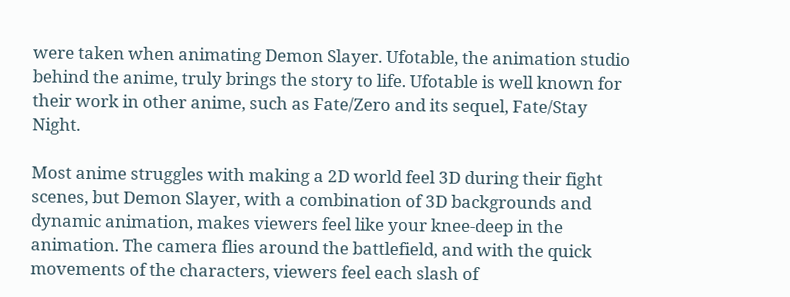were taken when animating Demon Slayer. Ufotable, the animation studio behind the anime, truly brings the story to life. Ufotable is well known for their work in other anime, such as Fate/Zero and its sequel, Fate/Stay Night.

Most anime struggles with making a 2D world feel 3D during their fight scenes, but Demon Slayer, with a combination of 3D backgrounds and dynamic animation, makes viewers feel like your knee-deep in the animation. The camera flies around the battlefield, and with the quick movements of the characters, viewers feel each slash of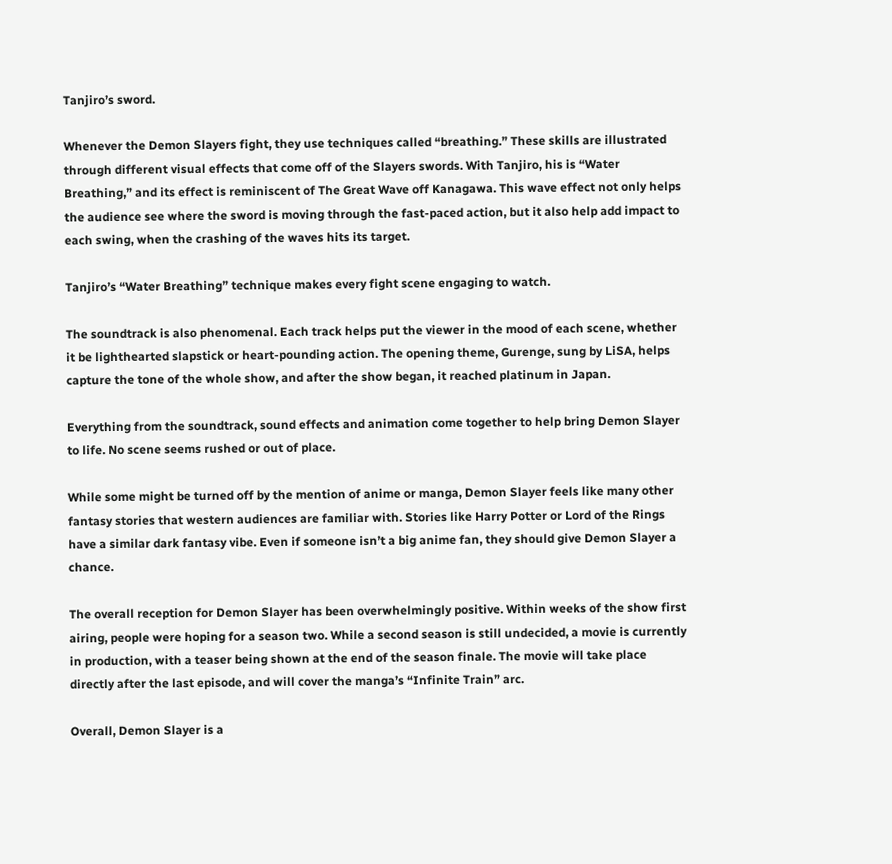Tanjiro’s sword.

Whenever the Demon Slayers fight, they use techniques called “breathing.” These skills are illustrated through different visual effects that come off of the Slayers swords. With Tanjiro, his is “Water Breathing,” and its effect is reminiscent of The Great Wave off Kanagawa. This wave effect not only helps the audience see where the sword is moving through the fast-paced action, but it also help add impact to each swing, when the crashing of the waves hits its target.

Tanjiro’s “Water Breathing” technique makes every fight scene engaging to watch.

The soundtrack is also phenomenal. Each track helps put the viewer in the mood of each scene, whether it be lighthearted slapstick or heart-pounding action. The opening theme, Gurenge, sung by LiSA, helps capture the tone of the whole show, and after the show began, it reached platinum in Japan.

Everything from the soundtrack, sound effects and animation come together to help bring Demon Slayer to life. No scene seems rushed or out of place.

While some might be turned off by the mention of anime or manga, Demon Slayer feels like many other fantasy stories that western audiences are familiar with. Stories like Harry Potter or Lord of the Rings have a similar dark fantasy vibe. Even if someone isn’t a big anime fan, they should give Demon Slayer a chance.

The overall reception for Demon Slayer has been overwhelmingly positive. Within weeks of the show first airing, people were hoping for a season two. While a second season is still undecided, a movie is currently in production, with a teaser being shown at the end of the season finale. The movie will take place directly after the last episode, and will cover the manga’s “Infinite Train” arc.

Overall, Demon Slayer is a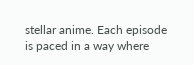stellar anime. Each episode is paced in a way where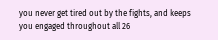you never get tired out by the fights, and keeps you engaged throughout all 26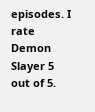episodes. I rate Demon Slayer 5 out of 5.